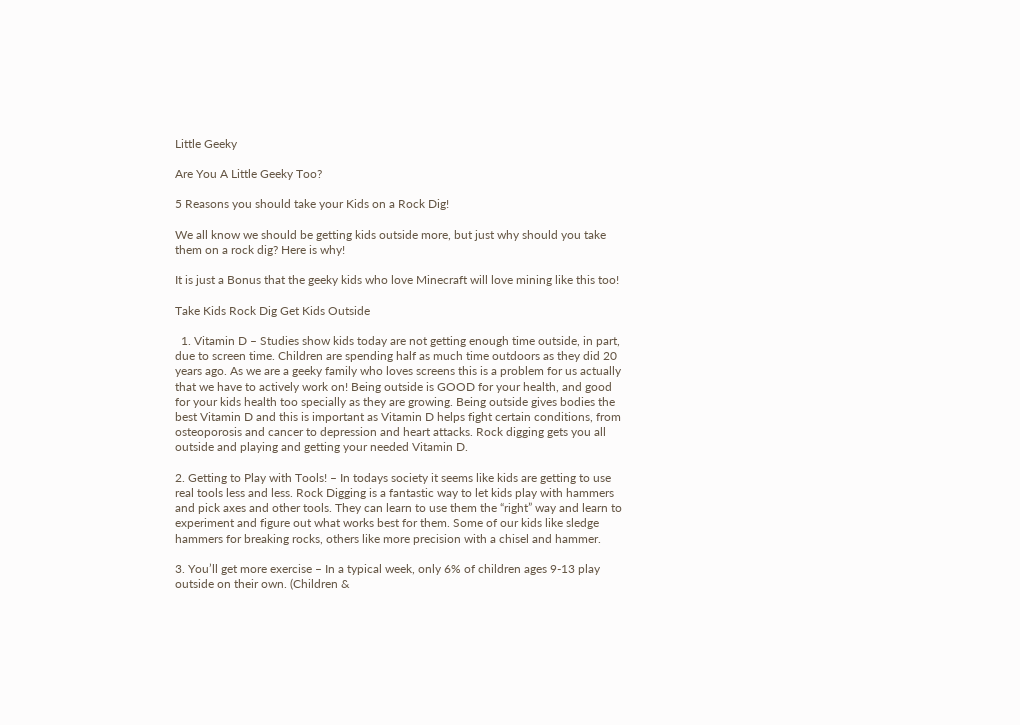Little Geeky

Are You A Little Geeky Too?

5 Reasons you should take your Kids on a Rock Dig!

We all know we should be getting kids outside more, but just why should you take them on a rock dig? Here is why!

It is just a Bonus that the geeky kids who love Minecraft will love mining like this too!

Take Kids Rock Dig Get Kids Outside

  1. Vitamin D – Studies show kids today are not getting enough time outside, in part, due to screen time. Children are spending half as much time outdoors as they did 20 years ago. As we are a geeky family who loves screens this is a problem for us actually that we have to actively work on! Being outside is GOOD for your health, and good for your kids health too specially as they are growing. Being outside gives bodies the best Vitamin D and this is important as Vitamin D helps fight certain conditions, from osteoporosis and cancer to depression and heart attacks. Rock digging gets you all outside and playing and getting your needed Vitamin D.

2. Getting to Play with Tools! – In todays society it seems like kids are getting to use real tools less and less. Rock Digging is a fantastic way to let kids play with hammers and pick axes and other tools. They can learn to use them the “right” way and learn to experiment and figure out what works best for them. Some of our kids like sledge hammers for breaking rocks, others like more precision with a chisel and hammer.

3. You’ll get more exercise – In a typical week, only 6% of children ages 9-13 play outside on their own. (Children &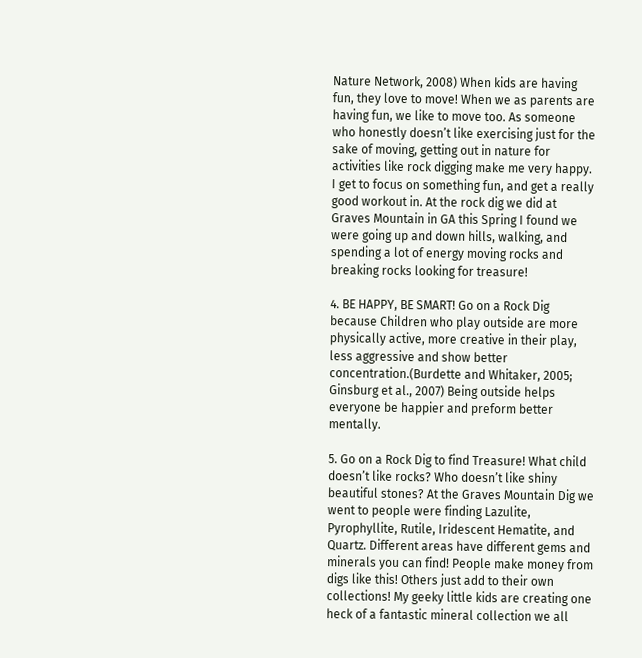Nature Network, 2008) When kids are having fun, they love to move! When we as parents are having fun, we like to move too. As someone who honestly doesn’t like exercising just for the sake of moving, getting out in nature for activities like rock digging make me very happy. I get to focus on something fun, and get a really good workout in. At the rock dig we did at Graves Mountain in GA this Spring I found we were going up and down hills, walking, and spending a lot of energy moving rocks and breaking rocks looking for treasure!

4. BE HAPPY, BE SMART! Go on a Rock Dig because Children who play outside are more physically active, more creative in their play, less aggressive and show better concentration.(Burdette and Whitaker, 2005; Ginsburg et al., 2007) Being outside helps everyone be happier and preform better mentally.

5. Go on a Rock Dig to find Treasure! What child doesn’t like rocks? Who doesn’t like shiny beautiful stones? At the Graves Mountain Dig we went to people were finding Lazulite, Pyrophyllite, Rutile, Iridescent Hematite, and Quartz. Different areas have different gems and minerals you can find! People make money from digs like this! Others just add to their own collections! My geeky little kids are creating one heck of a fantastic mineral collection we all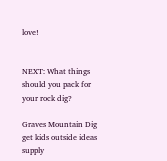love!


NEXT: What things should you pack for your rock dig?

Graves Mountain Dig get kids outside ideas supply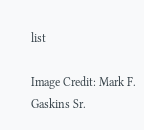list

Image Credit: Mark F. Gaskins Sr.